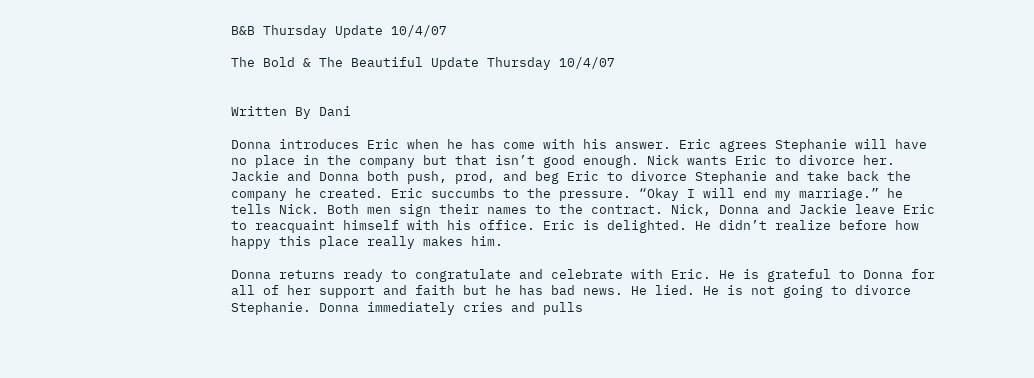B&B Thursday Update 10/4/07

The Bold & The Beautiful Update Thursday 10/4/07


Written By Dani

Donna introduces Eric when he has come with his answer. Eric agrees Stephanie will have no place in the company but that isn’t good enough. Nick wants Eric to divorce her. Jackie and Donna both push, prod, and beg Eric to divorce Stephanie and take back the company he created. Eric succumbs to the pressure. “Okay I will end my marriage.” he tells Nick. Both men sign their names to the contract. Nick, Donna and Jackie leave Eric to reacquaint himself with his office. Eric is delighted. He didn’t realize before how happy this place really makes him.

Donna returns ready to congratulate and celebrate with Eric. He is grateful to Donna for all of her support and faith but he has bad news. He lied. He is not going to divorce Stephanie. Donna immediately cries and pulls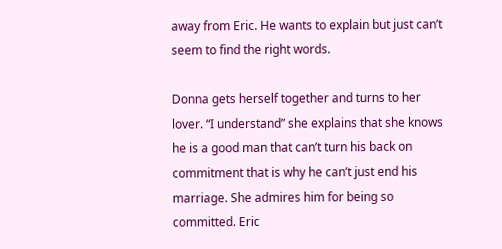away from Eric. He wants to explain but just can’t seem to find the right words.

Donna gets herself together and turns to her lover. “I understand” she explains that she knows he is a good man that can’t turn his back on commitment that is why he can’t just end his marriage. She admires him for being so committed. Eric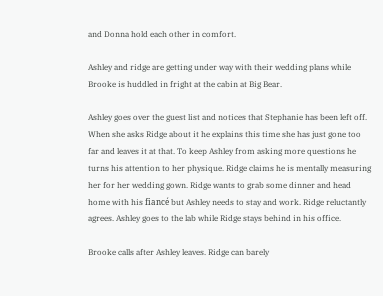and Donna hold each other in comfort.

Ashley and ridge are getting under way with their wedding plans while Brooke is huddled in fright at the cabin at Big Bear.

Ashley goes over the guest list and notices that Stephanie has been left off. When she asks Ridge about it he explains this time she has just gone too far and leaves it at that. To keep Ashley from asking more questions he turns his attention to her physique. Ridge claims he is mentally measuring her for her wedding gown. Ridge wants to grab some dinner and head home with his fiancé but Ashley needs to stay and work. Ridge reluctantly agrees. Ashley goes to the lab while Ridge stays behind in his office.

Brooke calls after Ashley leaves. Ridge can barely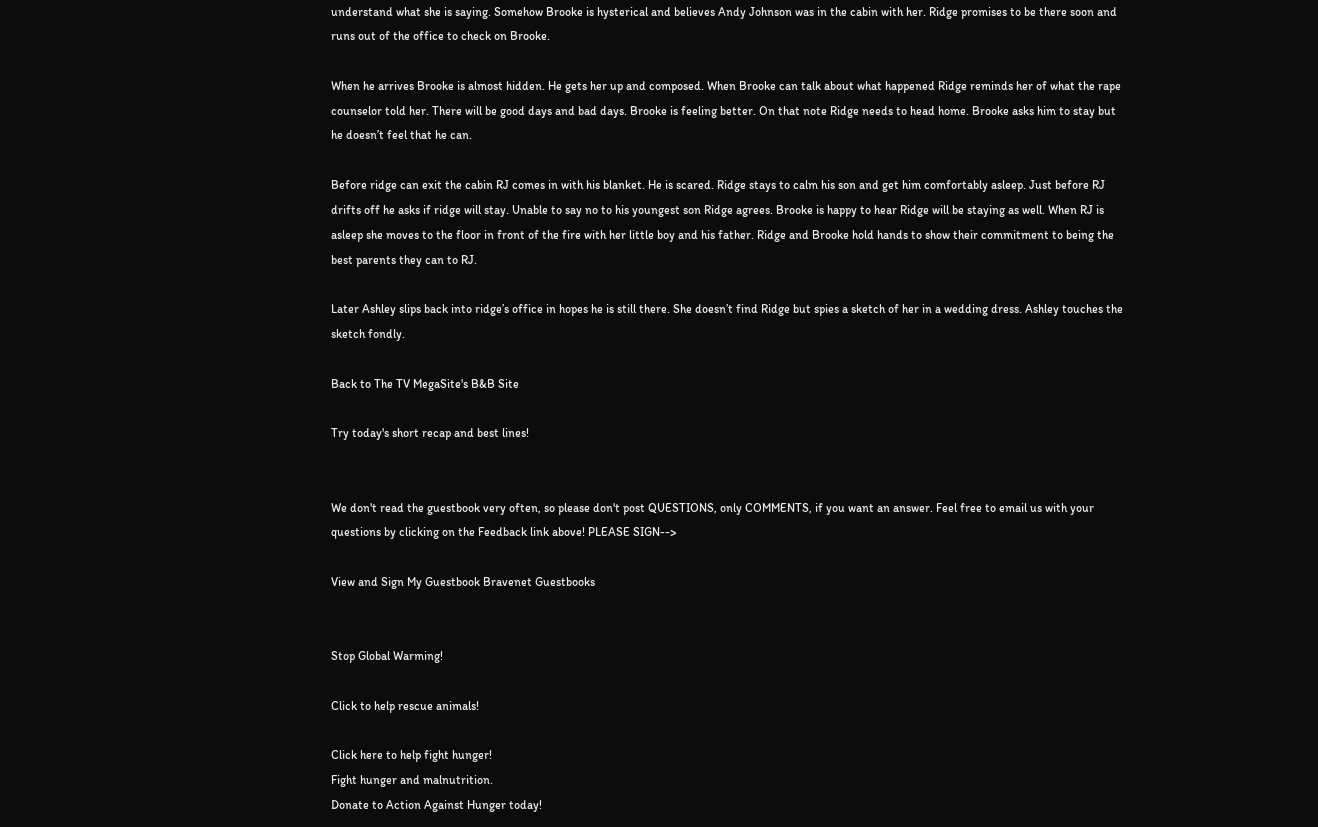understand what she is saying. Somehow Brooke is hysterical and believes Andy Johnson was in the cabin with her. Ridge promises to be there soon and runs out of the office to check on Brooke.

When he arrives Brooke is almost hidden. He gets her up and composed. When Brooke can talk about what happened Ridge reminds her of what the rape counselor told her. There will be good days and bad days. Brooke is feeling better. On that note Ridge needs to head home. Brooke asks him to stay but he doesn’t feel that he can.

Before ridge can exit the cabin RJ comes in with his blanket. He is scared. Ridge stays to calm his son and get him comfortably asleep. Just before RJ drifts off he asks if ridge will stay. Unable to say no to his youngest son Ridge agrees. Brooke is happy to hear Ridge will be staying as well. When RJ is asleep she moves to the floor in front of the fire with her little boy and his father. Ridge and Brooke hold hands to show their commitment to being the best parents they can to RJ.

Later Ashley slips back into ridge’s office in hopes he is still there. She doesn’t find Ridge but spies a sketch of her in a wedding dress. Ashley touches the sketch fondly.

Back to The TV MegaSite's B&B Site

Try today's short recap and best lines!


We don't read the guestbook very often, so please don't post QUESTIONS, only COMMENTS, if you want an answer. Feel free to email us with your questions by clicking on the Feedback link above! PLEASE SIGN-->

View and Sign My Guestbook Bravenet Guestbooks


Stop Global Warming!

Click to help rescue animals!

Click here to help fight hunger!
Fight hunger and malnutrition.
Donate to Action Against Hunger today!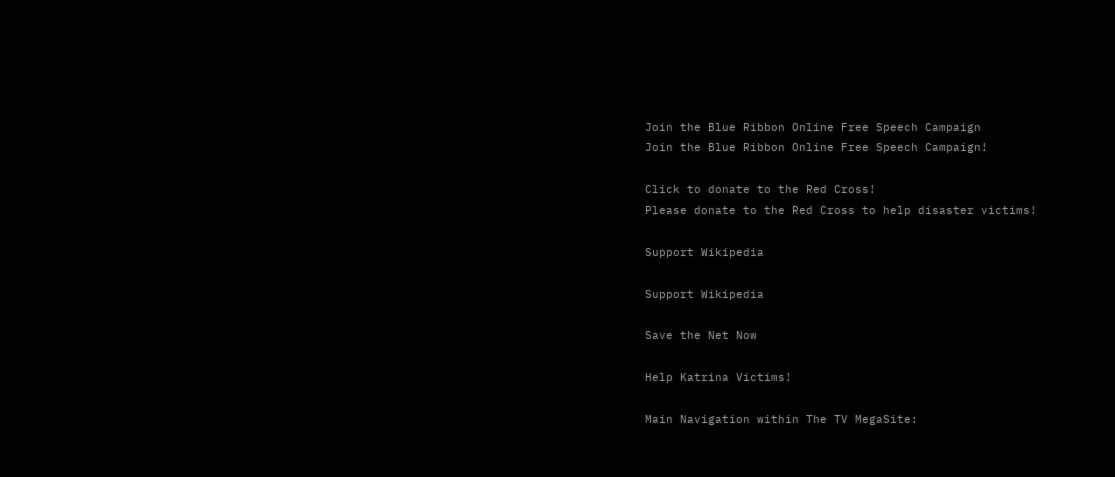Join the Blue Ribbon Online Free Speech Campaign
Join the Blue Ribbon Online Free Speech Campaign!

Click to donate to the Red Cross!
Please donate to the Red Cross to help disaster victims!

Support Wikipedia

Support Wikipedia

Save the Net Now

Help Katrina Victims!

Main Navigation within The TV MegaSite: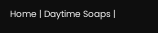Home | Daytime Soaps |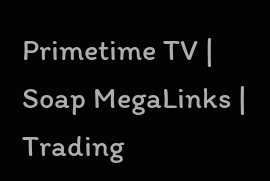Primetime TV | Soap MegaLinks | Trading